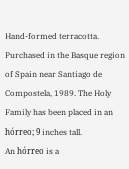Hand-formed terracotta. Purchased in the Basque region of Spain near Santiago de Compostela, 1989. The Holy Family has been placed in an hórreo; 9 inches tall.
An hórreo is a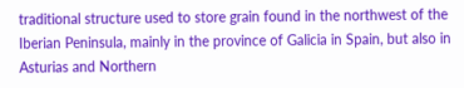traditional structure used to store grain found in the northwest of the Iberian Peninsula, mainly in the province of Galicia in Spain, but also in Asturias and Northern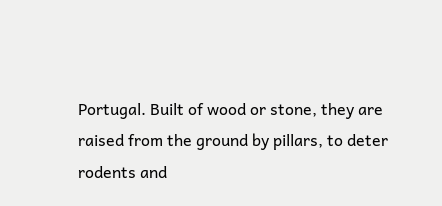Portugal. Built of wood or stone, they are raised from the ground by pillars, to deter rodents and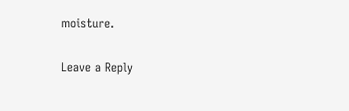moisture.

Leave a Reply